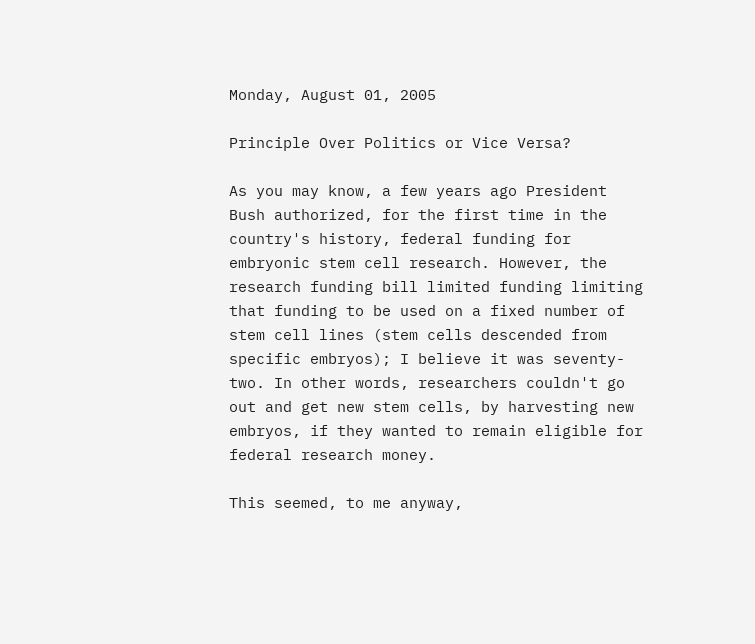Monday, August 01, 2005

Principle Over Politics or Vice Versa?

As you may know, a few years ago President Bush authorized, for the first time in the country's history, federal funding for embryonic stem cell research. However, the research funding bill limited funding limiting that funding to be used on a fixed number of stem cell lines (stem cells descended from specific embryos); I believe it was seventy-two. In other words, researchers couldn't go out and get new stem cells, by harvesting new embryos, if they wanted to remain eligible for federal research money.

This seemed, to me anyway,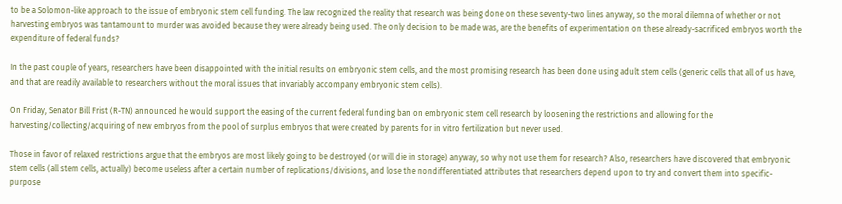to be a Solomon-like approach to the issue of embryonic stem cell funding. The law recognized the reality that research was being done on these seventy-two lines anyway, so the moral dilemna of whether or not harvesting embryos was tantamount to murder was avoided because they were already being used. The only decision to be made was, are the benefits of experimentation on these already-sacrificed embryos worth the expenditure of federal funds?

In the past couple of years, researchers have been disappointed with the initial results on embryonic stem cells, and the most promising research has been done using adult stem cells (generic cells that all of us have, and that are readily available to researchers without the moral issues that invariably accompany embryonic stem cells).

On Friday, Senator Bill Frist (R-TN) announced he would support the easing of the current federal funding ban on embryonic stem cell research by loosening the restrictions and allowing for the harvesting/collecting/acquiring of new embryos from the pool of surplus embryos that were created by parents for in vitro fertilization but never used.

Those in favor of relaxed restrictions argue that the embryos are most likely going to be destroyed (or will die in storage) anyway, so why not use them for research? Also, researchers have discovered that embryonic stem cells (all stem cells, actually) become useless after a certain number of replications/divisions, and lose the nondifferentiated attributes that researchers depend upon to try and convert them into specific-purpose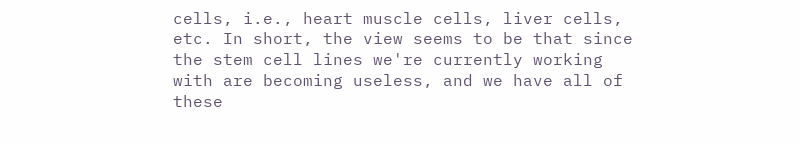cells, i.e., heart muscle cells, liver cells, etc. In short, the view seems to be that since the stem cell lines we're currently working with are becoming useless, and we have all of these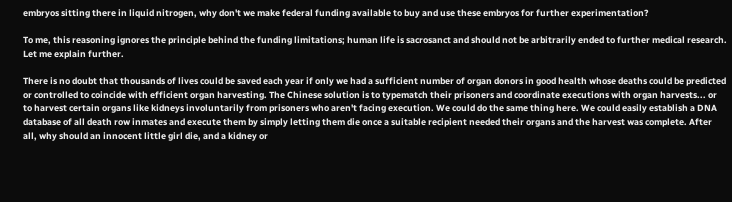embryos sitting there in liquid nitrogen, why don't we make federal funding available to buy and use these embryos for further experimentation?

To me, this reasoning ignores the principle behind the funding limitations; human life is sacrosanct and should not be arbitrarily ended to further medical research. Let me explain further.

There is no doubt that thousands of lives could be saved each year if only we had a sufficient number of organ donors in good health whose deaths could be predicted or controlled to coincide with efficient organ harvesting. The Chinese solution is to typematch their prisoners and coordinate executions with organ harvests... or to harvest certain organs like kidneys involuntarily from prisoners who aren't facing execution. We could do the same thing here. We could easily establish a DNA database of all death row inmates and execute them by simply letting them die once a suitable recipient needed their organs and the harvest was complete. After all, why should an innocent little girl die, and a kidney or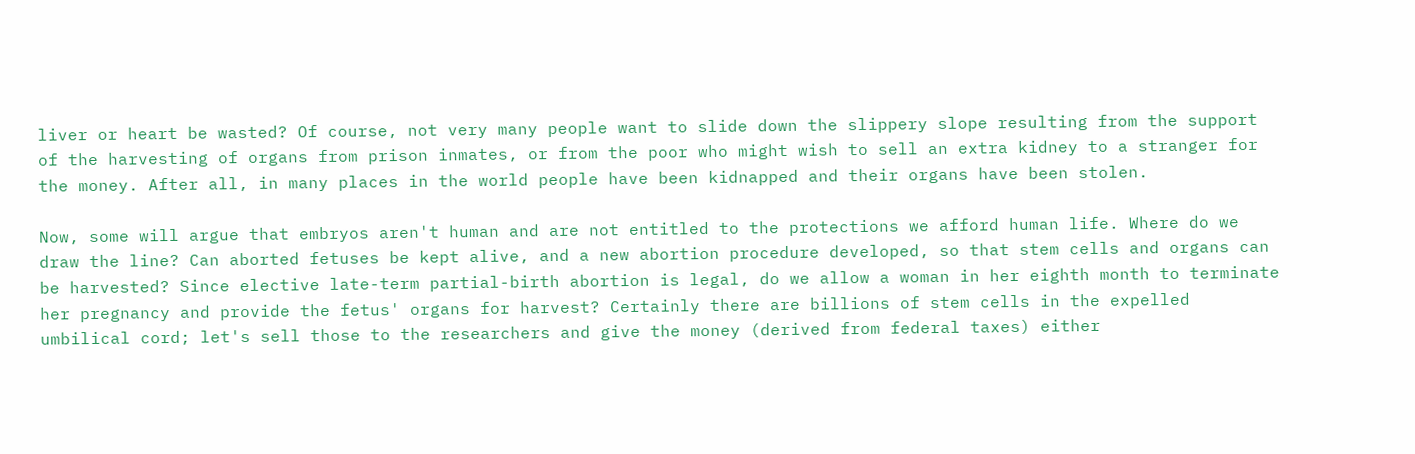liver or heart be wasted? Of course, not very many people want to slide down the slippery slope resulting from the support of the harvesting of organs from prison inmates, or from the poor who might wish to sell an extra kidney to a stranger for the money. After all, in many places in the world people have been kidnapped and their organs have been stolen.

Now, some will argue that embryos aren't human and are not entitled to the protections we afford human life. Where do we draw the line? Can aborted fetuses be kept alive, and a new abortion procedure developed, so that stem cells and organs can be harvested? Since elective late-term partial-birth abortion is legal, do we allow a woman in her eighth month to terminate her pregnancy and provide the fetus' organs for harvest? Certainly there are billions of stem cells in the expelled umbilical cord; let's sell those to the researchers and give the money (derived from federal taxes) either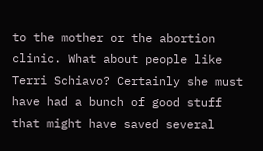to the mother or the abortion clinic. What about people like Terri Schiavo? Certainly she must have had a bunch of good stuff that might have saved several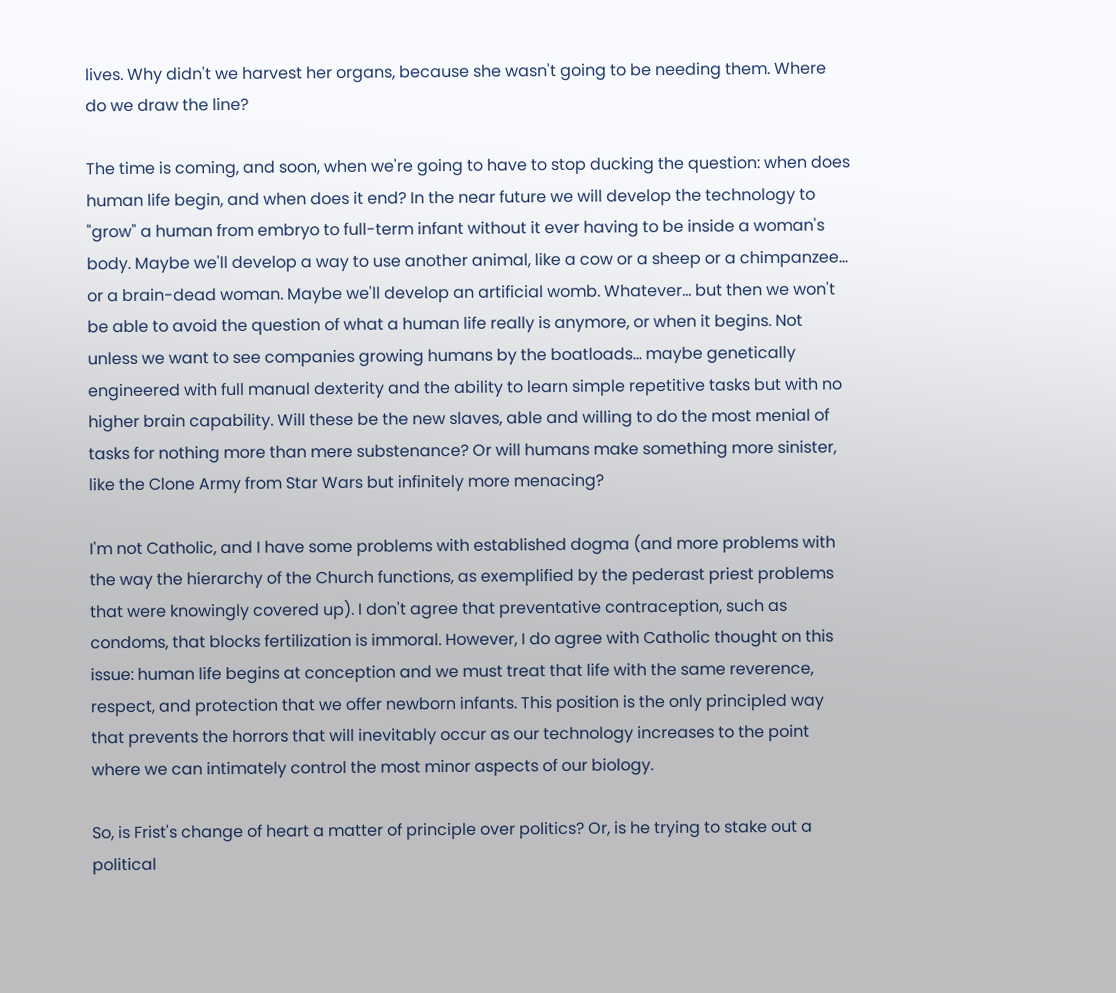lives. Why didn't we harvest her organs, because she wasn't going to be needing them. Where do we draw the line?

The time is coming, and soon, when we're going to have to stop ducking the question: when does human life begin, and when does it end? In the near future we will develop the technology to "grow" a human from embryo to full-term infant without it ever having to be inside a woman's body. Maybe we'll develop a way to use another animal, like a cow or a sheep or a chimpanzee... or a brain-dead woman. Maybe we'll develop an artificial womb. Whatever... but then we won't be able to avoid the question of what a human life really is anymore, or when it begins. Not unless we want to see companies growing humans by the boatloads... maybe genetically engineered with full manual dexterity and the ability to learn simple repetitive tasks but with no higher brain capability. Will these be the new slaves, able and willing to do the most menial of tasks for nothing more than mere substenance? Or will humans make something more sinister, like the Clone Army from Star Wars but infinitely more menacing?

I'm not Catholic, and I have some problems with established dogma (and more problems with the way the hierarchy of the Church functions, as exemplified by the pederast priest problems that were knowingly covered up). I don't agree that preventative contraception, such as condoms, that blocks fertilization is immoral. However, I do agree with Catholic thought on this issue: human life begins at conception and we must treat that life with the same reverence, respect, and protection that we offer newborn infants. This position is the only principled way that prevents the horrors that will inevitably occur as our technology increases to the point where we can intimately control the most minor aspects of our biology.

So, is Frist's change of heart a matter of principle over politics? Or, is he trying to stake out a political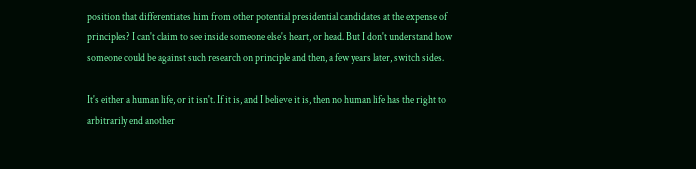position that differentiates him from other potential presidential candidates at the expense of principles? I can't claim to see inside someone else's heart, or head. But I don't understand how someone could be against such research on principle and then, a few years later, switch sides.

It's either a human life, or it isn't. If it is, and I believe it is, then no human life has the right to arbitrarily end another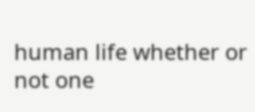human life whether or not one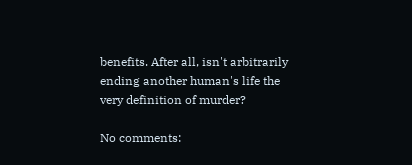benefits. After all, isn't arbitrarily ending another human's life the very definition of murder?

No comments: